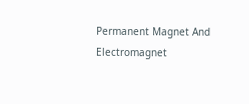Permanent Magnet And Electromagnet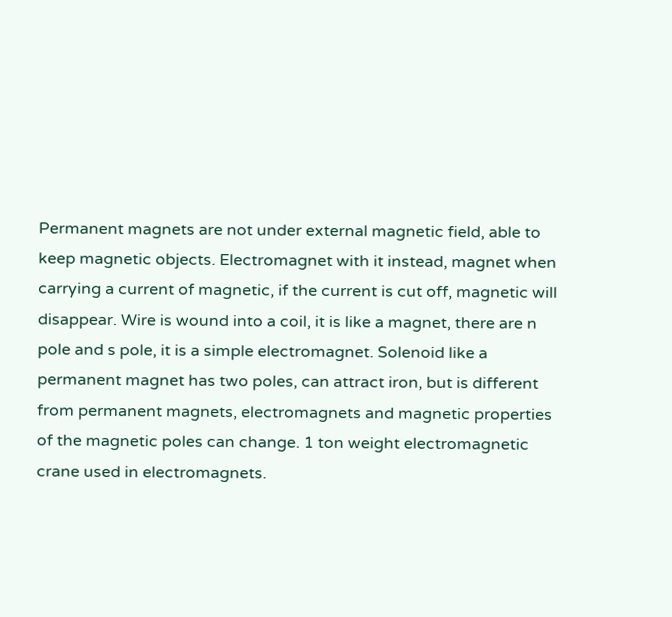Permanent magnets are not under external magnetic field, able to keep magnetic objects. Electromagnet with it instead, magnet when carrying a current of magnetic, if the current is cut off, magnetic will disappear. Wire is wound into a coil, it is like a magnet, there are n pole and s pole, it is a simple electromagnet. Solenoid like a permanent magnet has two poles, can attract iron, but is different from permanent magnets, electromagnets and magnetic properties of the magnetic poles can change. 1 ton weight electromagnetic crane used in electromagnets.